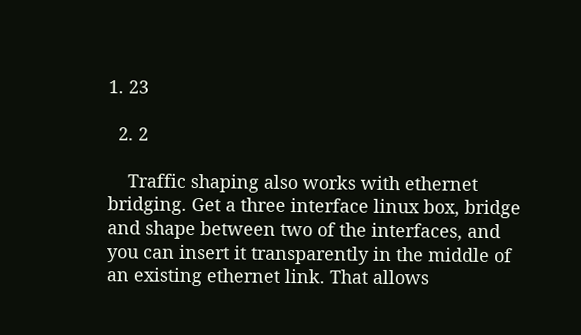1. 23

  2. 2

    Traffic shaping also works with ethernet bridging. Get a three interface linux box, bridge and shape between two of the interfaces, and you can insert it transparently in the middle of an existing ethernet link. That allows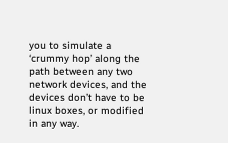you to simulate a ‘crummy hop’ along the path between any two network devices, and the devices don’t have to be linux boxes, or modified in any way.